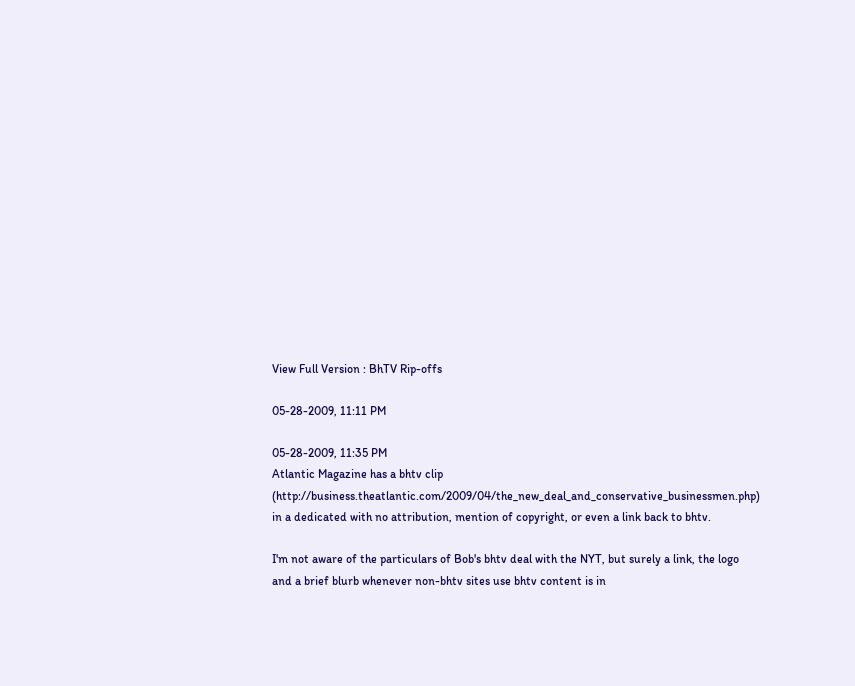View Full Version : BhTV Rip-offs

05-28-2009, 11:11 PM

05-28-2009, 11:35 PM
Atlantic Magazine has a bhtv clip (http://business.theatlantic.com/2009/04/the_new_deal_and_conservative_businessmen.php) in a dedicated with no attribution, mention of copyright, or even a link back to bhtv.

I'm not aware of the particulars of Bob's bhtv deal with the NYT, but surely a link, the logo and a brief blurb whenever non-bhtv sites use bhtv content is in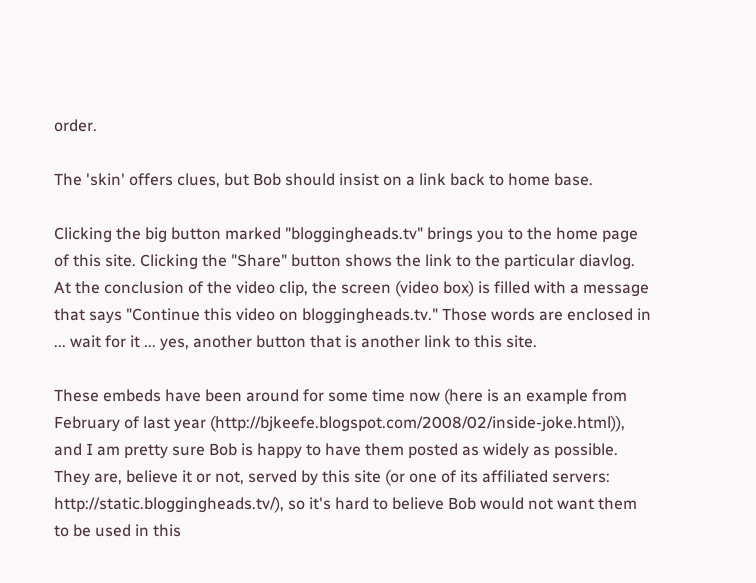order.

The 'skin' offers clues, but Bob should insist on a link back to home base.

Clicking the big button marked "bloggingheads.tv" brings you to the home page of this site. Clicking the "Share" button shows the link to the particular diavlog. At the conclusion of the video clip, the screen (video box) is filled with a message that says "Continue this video on bloggingheads.tv." Those words are enclosed in ... wait for it ... yes, another button that is another link to this site.

These embeds have been around for some time now (here is an example from February of last year (http://bjkeefe.blogspot.com/2008/02/inside-joke.html)), and I am pretty sure Bob is happy to have them posted as widely as possible. They are, believe it or not, served by this site (or one of its affiliated servers: http://static.bloggingheads.tv/), so it's hard to believe Bob would not want them to be used in this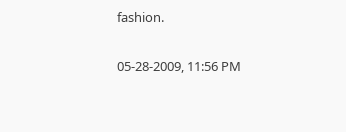fashion.

05-28-2009, 11:56 PM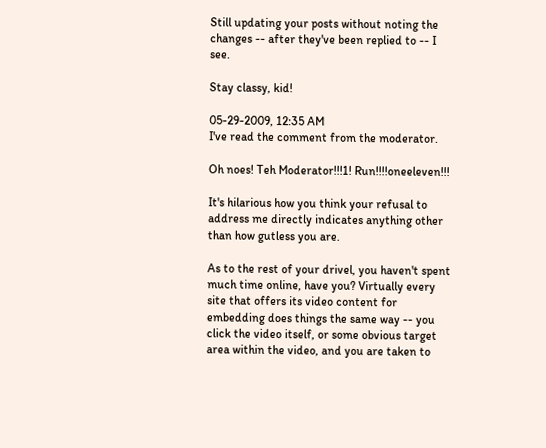Still updating your posts without noting the changes -- after they've been replied to -- I see.

Stay classy, kid!

05-29-2009, 12:35 AM
I've read the comment from the moderator.

Oh noes! Teh Moderator!!!1! Run!!!!oneeleven!!!

It's hilarious how you think your refusal to address me directly indicates anything other than how gutless you are.

As to the rest of your drivel, you haven't spent much time online, have you? Virtually every site that offers its video content for embedding does things the same way -- you click the video itself, or some obvious target area within the video, and you are taken to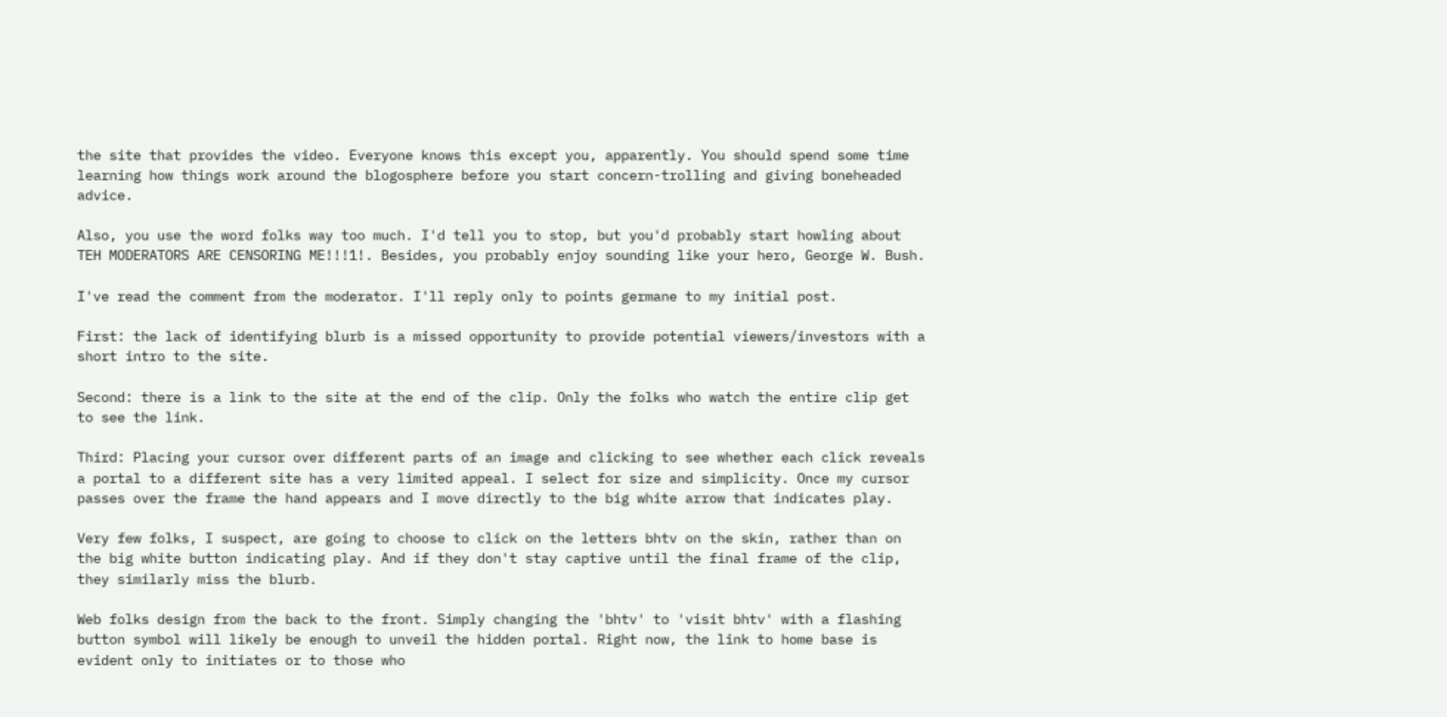the site that provides the video. Everyone knows this except you, apparently. You should spend some time learning how things work around the blogosphere before you start concern-trolling and giving boneheaded advice.

Also, you use the word folks way too much. I'd tell you to stop, but you'd probably start howling about TEH MODERATORS ARE CENSORING ME!!!1!. Besides, you probably enjoy sounding like your hero, George W. Bush.

I've read the comment from the moderator. I'll reply only to points germane to my initial post.

First: the lack of identifying blurb is a missed opportunity to provide potential viewers/investors with a short intro to the site.

Second: there is a link to the site at the end of the clip. Only the folks who watch the entire clip get to see the link.

Third: Placing your cursor over different parts of an image and clicking to see whether each click reveals a portal to a different site has a very limited appeal. I select for size and simplicity. Once my cursor passes over the frame the hand appears and I move directly to the big white arrow that indicates play.

Very few folks, I suspect, are going to choose to click on the letters bhtv on the skin, rather than on the big white button indicating play. And if they don't stay captive until the final frame of the clip, they similarly miss the blurb.

Web folks design from the back to the front. Simply changing the 'bhtv' to 'visit bhtv' with a flashing button symbol will likely be enough to unveil the hidden portal. Right now, the link to home base is evident only to initiates or to those who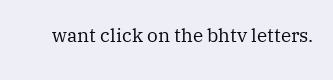want click on the bhtv letters.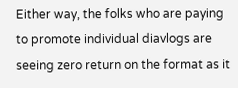Either way, the folks who are paying to promote individual diavlogs are seeing zero return on the format as it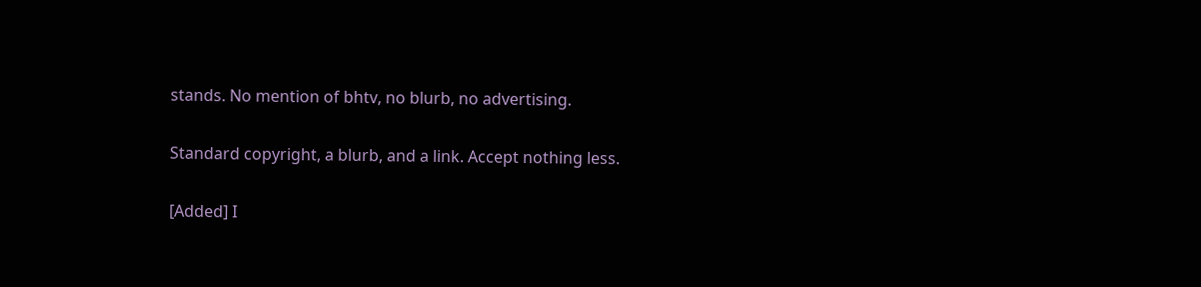stands. No mention of bhtv, no blurb, no advertising.

Standard copyright, a blurb, and a link. Accept nothing less.

[Added] I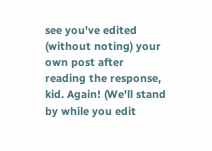see you've edited (without noting) your own post after reading the response, kid. Again! (We'll stand by while you edit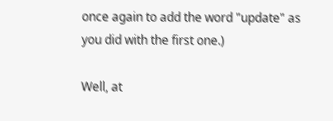once again to add the word "update" as you did with the first one.)

Well, at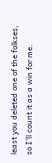least you deleted one of the folkses, so I'll count it as a win for me.